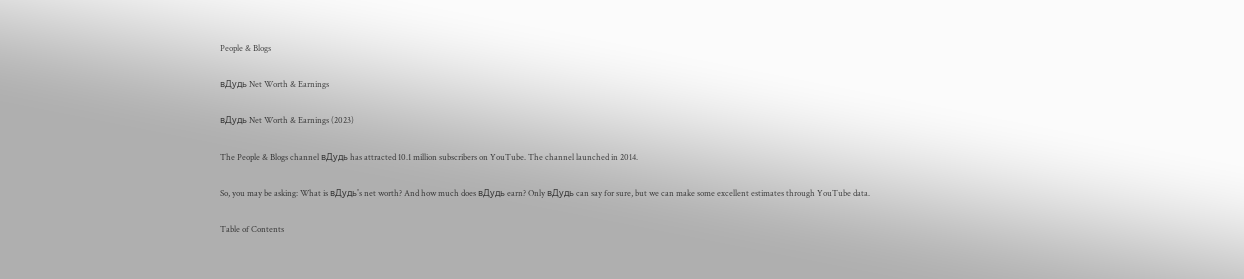People & Blogs

вДудь Net Worth & Earnings

вДудь Net Worth & Earnings (2023)

The People & Blogs channel вДудь has attracted 10.1 million subscribers on YouTube. The channel launched in 2014.

So, you may be asking: What is вДудь's net worth? And how much does вДудь earn? Only вДудь can say for sure, but we can make some excellent estimates through YouTube data.

Table of Contents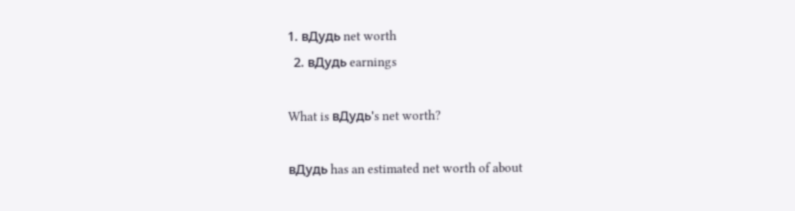1. вДудь net worth
  2. вДудь earnings

What is вДудь's net worth?

вДудь has an estimated net worth of about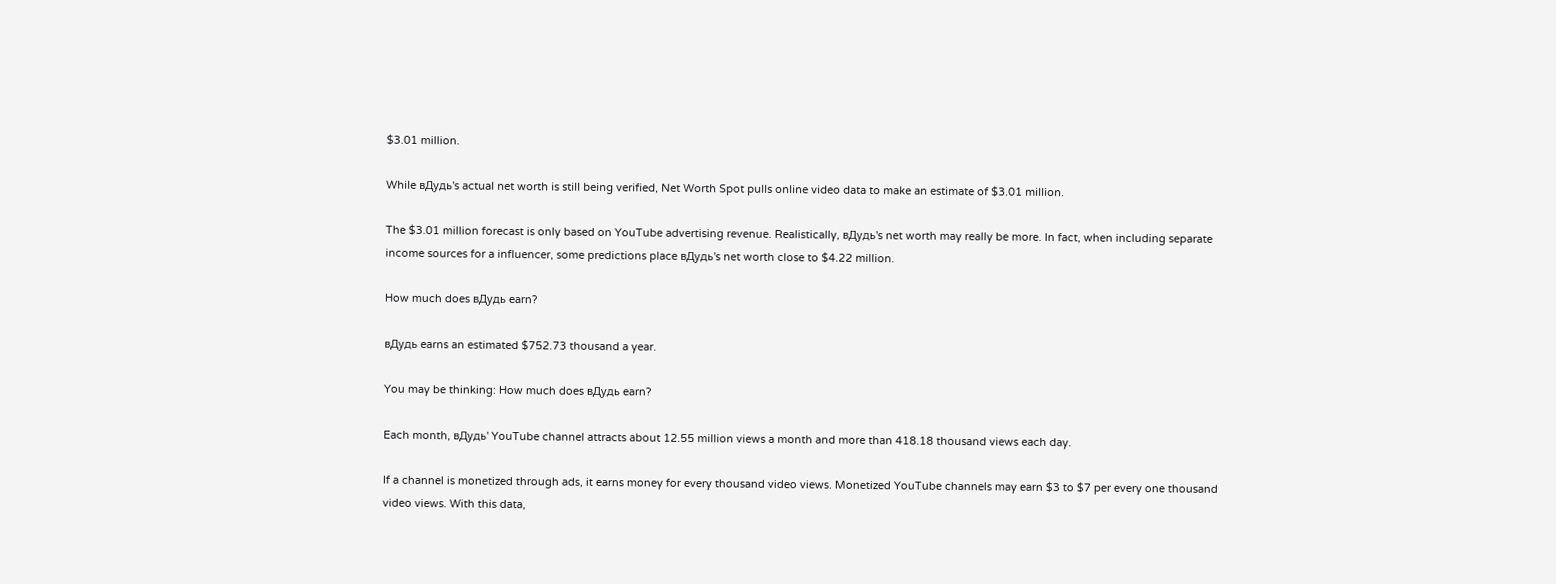$3.01 million.

While вДудь's actual net worth is still being verified, Net Worth Spot pulls online video data to make an estimate of $3.01 million.

The $3.01 million forecast is only based on YouTube advertising revenue. Realistically, вДудь's net worth may really be more. In fact, when including separate income sources for a influencer, some predictions place вДудь's net worth close to $4.22 million.

How much does вДудь earn?

вДудь earns an estimated $752.73 thousand a year.

You may be thinking: How much does вДудь earn?

Each month, вДудь' YouTube channel attracts about 12.55 million views a month and more than 418.18 thousand views each day.

If a channel is monetized through ads, it earns money for every thousand video views. Monetized YouTube channels may earn $3 to $7 per every one thousand video views. With this data,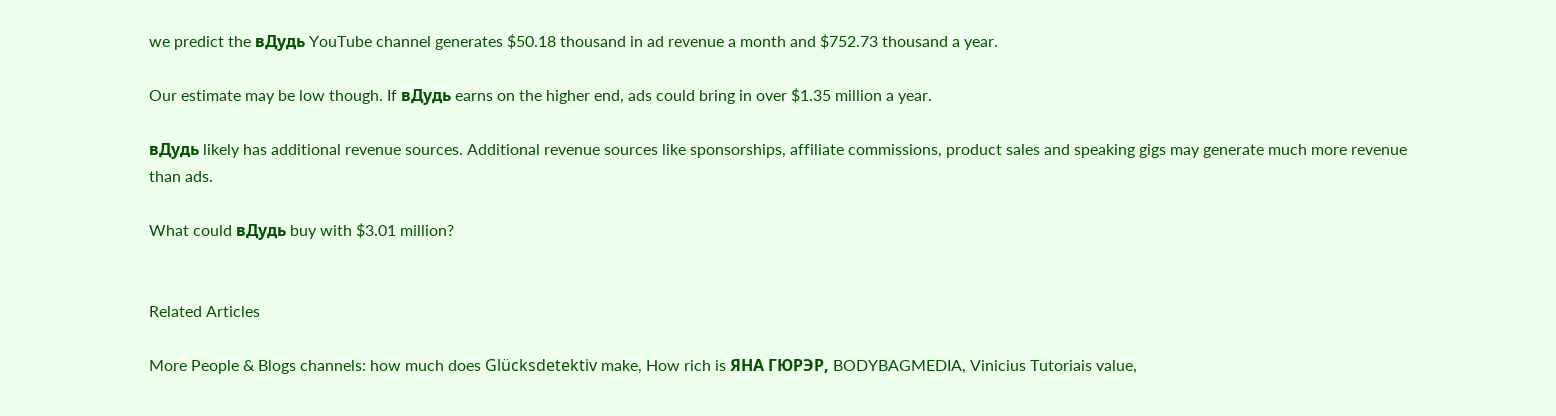we predict the вДудь YouTube channel generates $50.18 thousand in ad revenue a month and $752.73 thousand a year.

Our estimate may be low though. If вДудь earns on the higher end, ads could bring in over $1.35 million a year.

вДудь likely has additional revenue sources. Additional revenue sources like sponsorships, affiliate commissions, product sales and speaking gigs may generate much more revenue than ads.

What could вДудь buy with $3.01 million?


Related Articles

More People & Blogs channels: how much does Glücksdetektiv make, How rich is ЯНА ГЮРЭР, BODYBAGMEDIA, Vinicius Tutoriais value,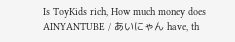Is ToyKids rich, How much money does AINYANTUBE / あいにゃん have, th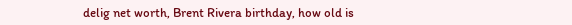delig net worth, Brent Rivera birthday, how old is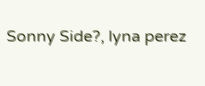Sonny Side?, lyna perez